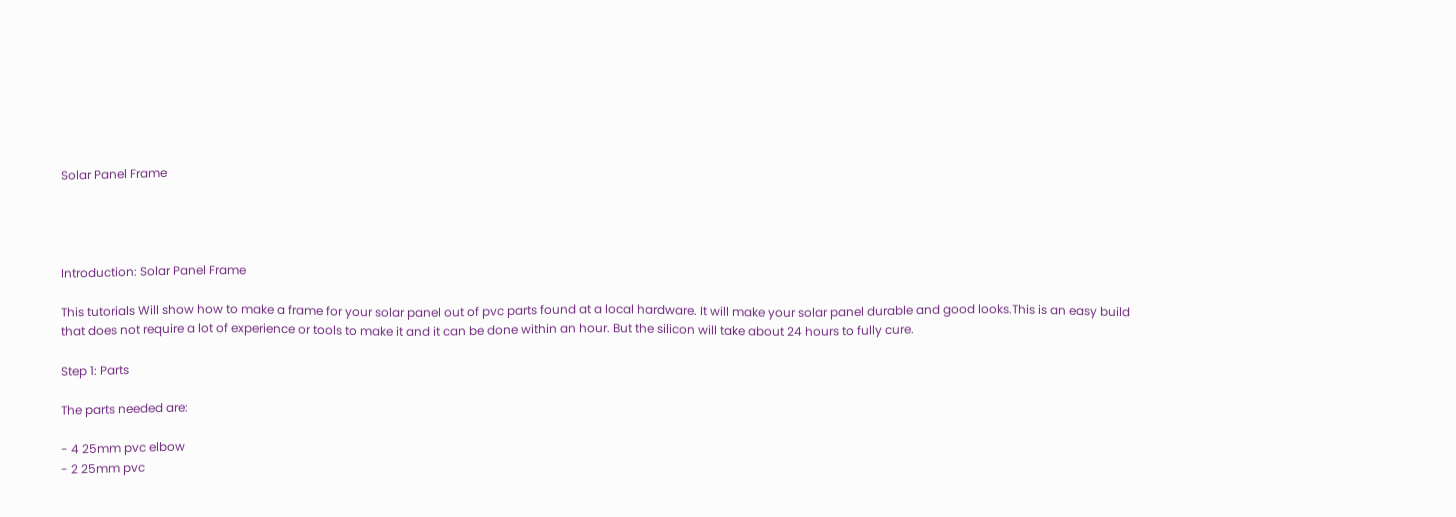Solar Panel Frame




Introduction: Solar Panel Frame

This tutorials Will show how to make a frame for your solar panel out of pvc parts found at a local hardware. It will make your solar panel durable and good looks.This is an easy build that does not require a lot of experience or tools to make it and it can be done within an hour. But the silicon will take about 24 hours to fully cure.

Step 1: Parts

The parts needed are:

- 4 25mm pvc elbow
- 2 25mm pvc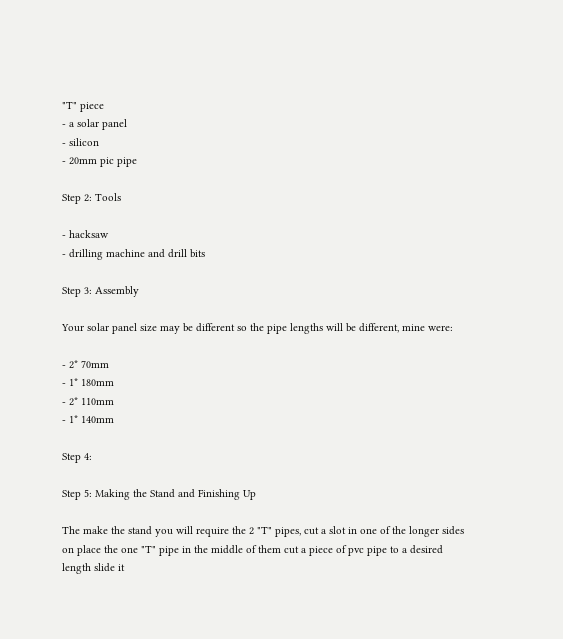"T" piece
- a solar panel
- silicon
- 20mm pic pipe

Step 2: Tools

- hacksaw
- drilling machine and drill bits

Step 3: Assembly

Your solar panel size may be different so the pipe lengths will be different, mine were:

- 2* 70mm
- 1* 180mm
- 2* 110mm
- 1* 140mm

Step 4:

Step 5: Making the Stand and Finishing Up

The make the stand you will require the 2 "T" pipes, cut a slot in one of the longer sides on place the one "T" pipe in the middle of them cut a piece of pvc pipe to a desired length slide it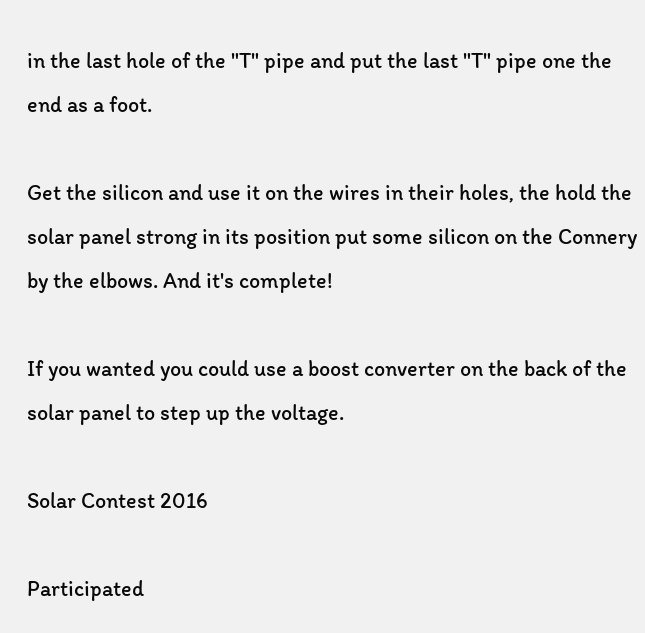in the last hole of the "T" pipe and put the last "T" pipe one the end as a foot.

Get the silicon and use it on the wires in their holes, the hold the solar panel strong in its position put some silicon on the Connery by the elbows. And it's complete!

If you wanted you could use a boost converter on the back of the solar panel to step up the voltage.

Solar Contest 2016

Participated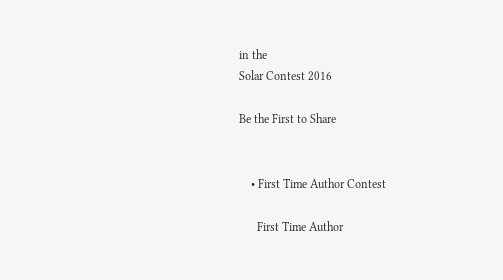in the
Solar Contest 2016

Be the First to Share


    • First Time Author Contest

      First Time Author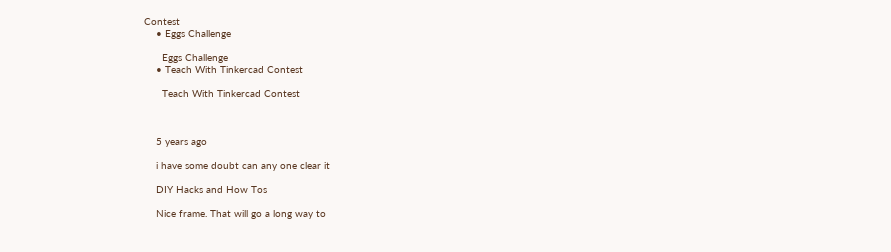Contest
    • Eggs Challenge

      Eggs Challenge
    • Teach With Tinkercad Contest

      Teach With Tinkercad Contest



    5 years ago

    i have some doubt can any one clear it

    DIY Hacks and How Tos

    Nice frame. That will go a long way to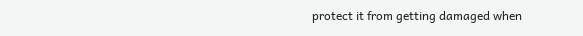protect it from getting damaged when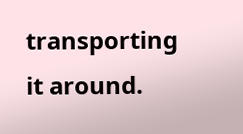transporting it around.